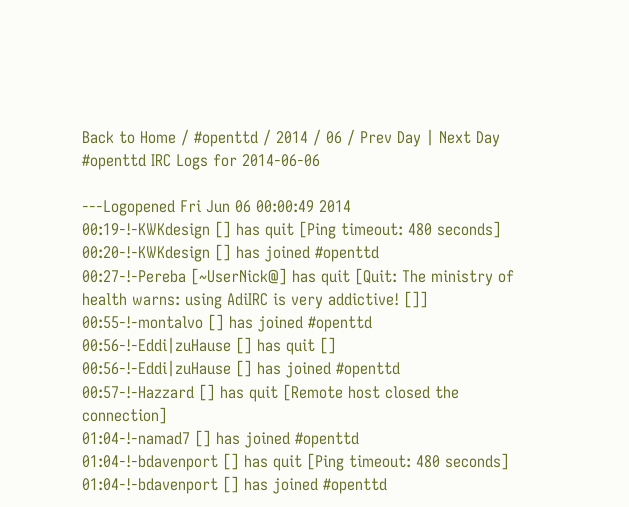Back to Home / #openttd / 2014 / 06 / Prev Day | Next Day
#openttd IRC Logs for 2014-06-06

---Logopened Fri Jun 06 00:00:49 2014
00:19-!-KWKdesign [] has quit [Ping timeout: 480 seconds]
00:20-!-KWKdesign [] has joined #openttd
00:27-!-Pereba [~UserNick@] has quit [Quit: The ministry of health warns: using AdiIRC is very addictive! []]
00:55-!-montalvo [] has joined #openttd
00:56-!-Eddi|zuHause [] has quit []
00:56-!-Eddi|zuHause [] has joined #openttd
00:57-!-Hazzard [] has quit [Remote host closed the connection]
01:04-!-namad7 [] has joined #openttd
01:04-!-bdavenport [] has quit [Ping timeout: 480 seconds]
01:04-!-bdavenport [] has joined #openttd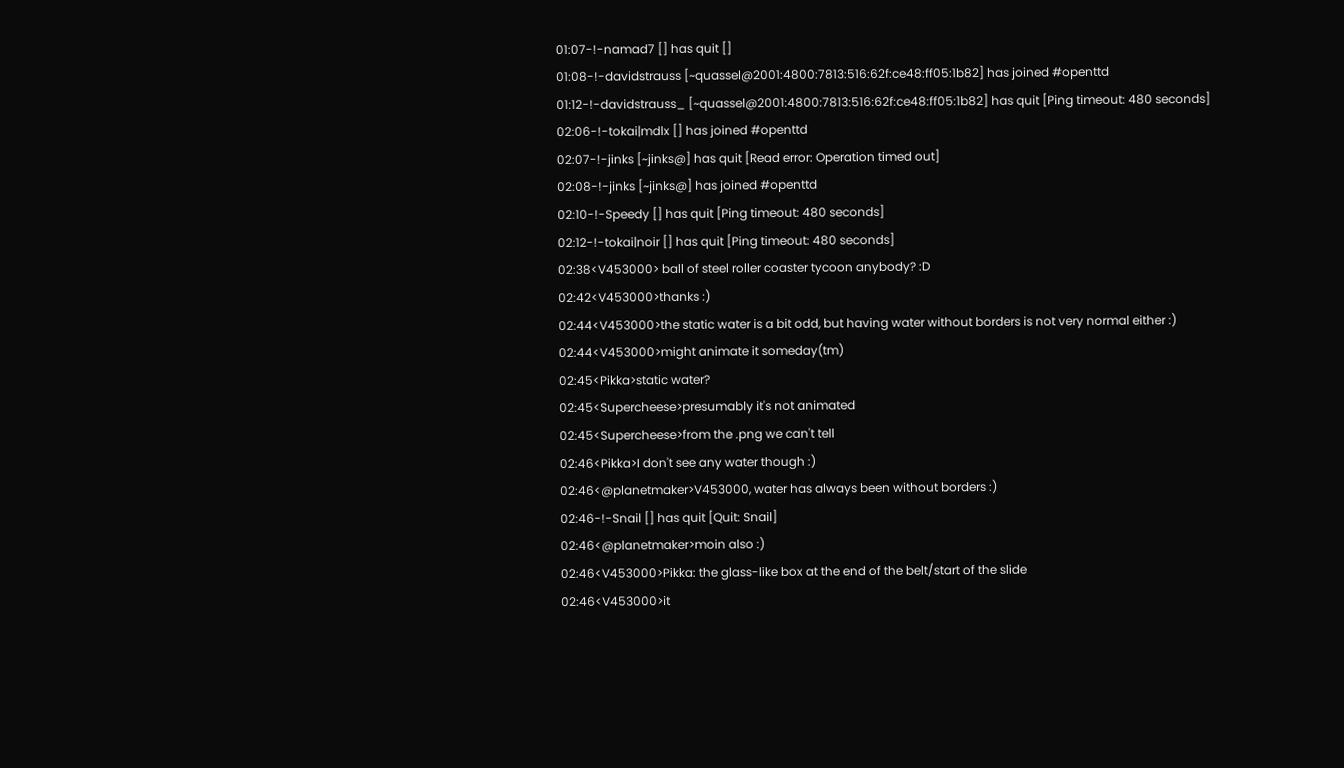01:07-!-namad7 [] has quit []
01:08-!-davidstrauss [~quassel@2001:4800:7813:516:62f:ce48:ff05:1b82] has joined #openttd
01:12-!-davidstrauss_ [~quassel@2001:4800:7813:516:62f:ce48:ff05:1b82] has quit [Ping timeout: 480 seconds]
02:06-!-tokai|mdlx [] has joined #openttd
02:07-!-jinks [~jinks@] has quit [Read error: Operation timed out]
02:08-!-jinks [~jinks@] has joined #openttd
02:10-!-Speedy [] has quit [Ping timeout: 480 seconds]
02:12-!-tokai|noir [] has quit [Ping timeout: 480 seconds]
02:38<V453000> ball of steel roller coaster tycoon anybody? :D
02:42<V453000>thanks :)
02:44<V453000>the static water is a bit odd, but having water without borders is not very normal either :)
02:44<V453000>might animate it someday(tm)
02:45<Pikka>static water?
02:45<Supercheese>presumably it's not animated
02:45<Supercheese>from the .png we can't tell
02:46<Pikka>I don't see any water though :)
02:46<@planetmaker>V453000, water has always been without borders :)
02:46-!-Snail [] has quit [Quit: Snail]
02:46<@planetmaker>moin also :)
02:46<V453000>Pikka: the glass-like box at the end of the belt/start of the slide
02:46<V453000>it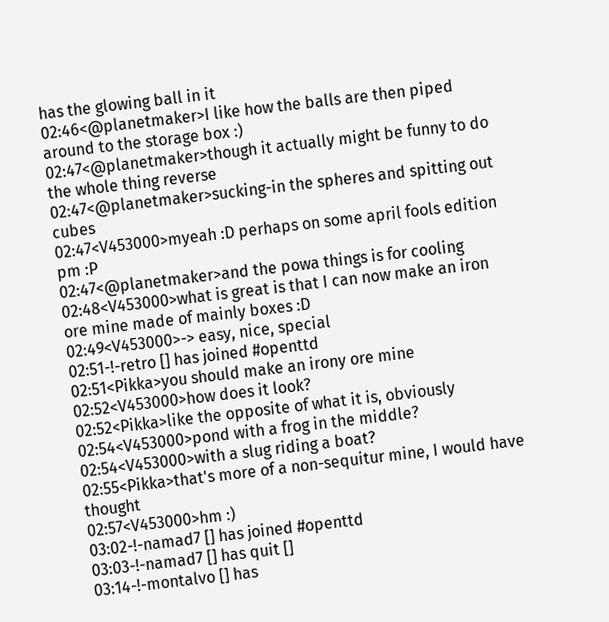has the glowing ball in it
02:46<@planetmaker>I like how the balls are then piped around to the storage box :)
02:47<@planetmaker>though it actually might be funny to do the whole thing reverse
02:47<@planetmaker>sucking-in the spheres and spitting out cubes
02:47<V453000>myeah :D perhaps on some april fools edition pm :P
02:47<@planetmaker>and the powa things is for cooling
02:48<V453000>what is great is that I can now make an iron ore mine made of mainly boxes :D
02:49<V453000>-> easy, nice, special
02:51-!-retro [] has joined #openttd
02:51<Pikka>you should make an irony ore mine
02:52<V453000>how does it look?
02:52<Pikka>like the opposite of what it is, obviously
02:54<V453000>pond with a frog in the middle?
02:54<V453000>with a slug riding a boat?
02:55<Pikka>that's more of a non-sequitur mine, I would have thought
02:57<V453000>hm :)
03:02-!-namad7 [] has joined #openttd
03:03-!-namad7 [] has quit []
03:14-!-montalvo [] has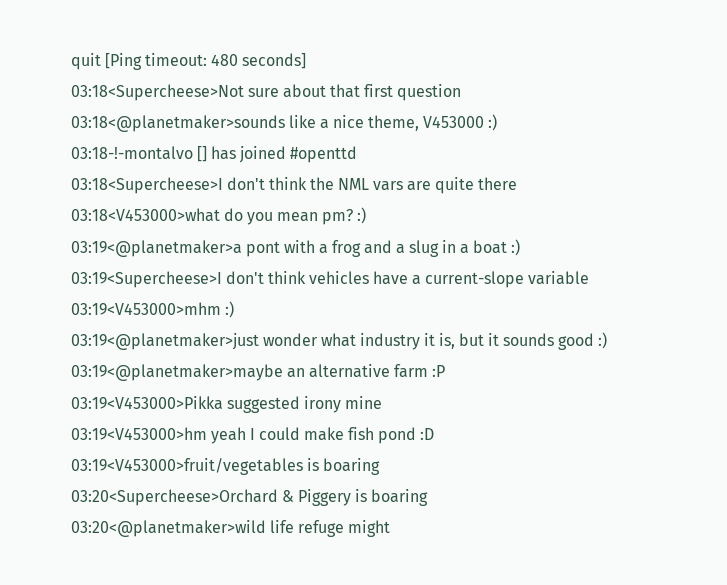quit [Ping timeout: 480 seconds]
03:18<Supercheese>Not sure about that first question
03:18<@planetmaker>sounds like a nice theme, V453000 :)
03:18-!-montalvo [] has joined #openttd
03:18<Supercheese>I don't think the NML vars are quite there
03:18<V453000>what do you mean pm? :)
03:19<@planetmaker>a pont with a frog and a slug in a boat :)
03:19<Supercheese>I don't think vehicles have a current-slope variable
03:19<V453000>mhm :)
03:19<@planetmaker>just wonder what industry it is, but it sounds good :)
03:19<@planetmaker>maybe an alternative farm :P
03:19<V453000>Pikka suggested irony mine
03:19<V453000>hm yeah I could make fish pond :D
03:19<V453000>fruit/vegetables is boaring
03:20<Supercheese>Orchard & Piggery is boaring
03:20<@planetmaker>wild life refuge might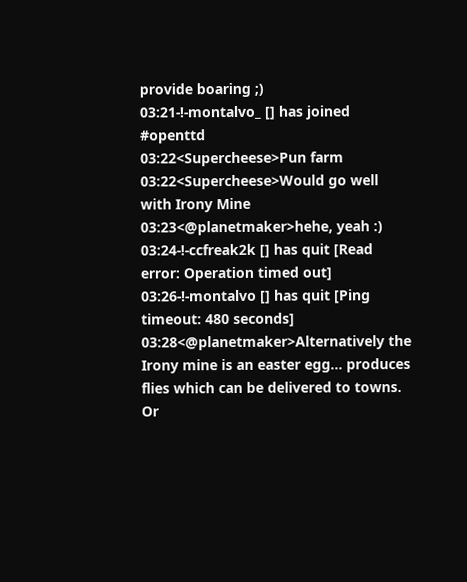provide boaring ;)
03:21-!-montalvo_ [] has joined #openttd
03:22<Supercheese>Pun farm
03:22<Supercheese>Would go well with Irony Mine
03:23<@planetmaker>hehe, yeah :)
03:24-!-ccfreak2k [] has quit [Read error: Operation timed out]
03:26-!-montalvo [] has quit [Ping timeout: 480 seconds]
03:28<@planetmaker>Alternatively the Irony mine is an easter egg... produces flies which can be delivered to towns. Or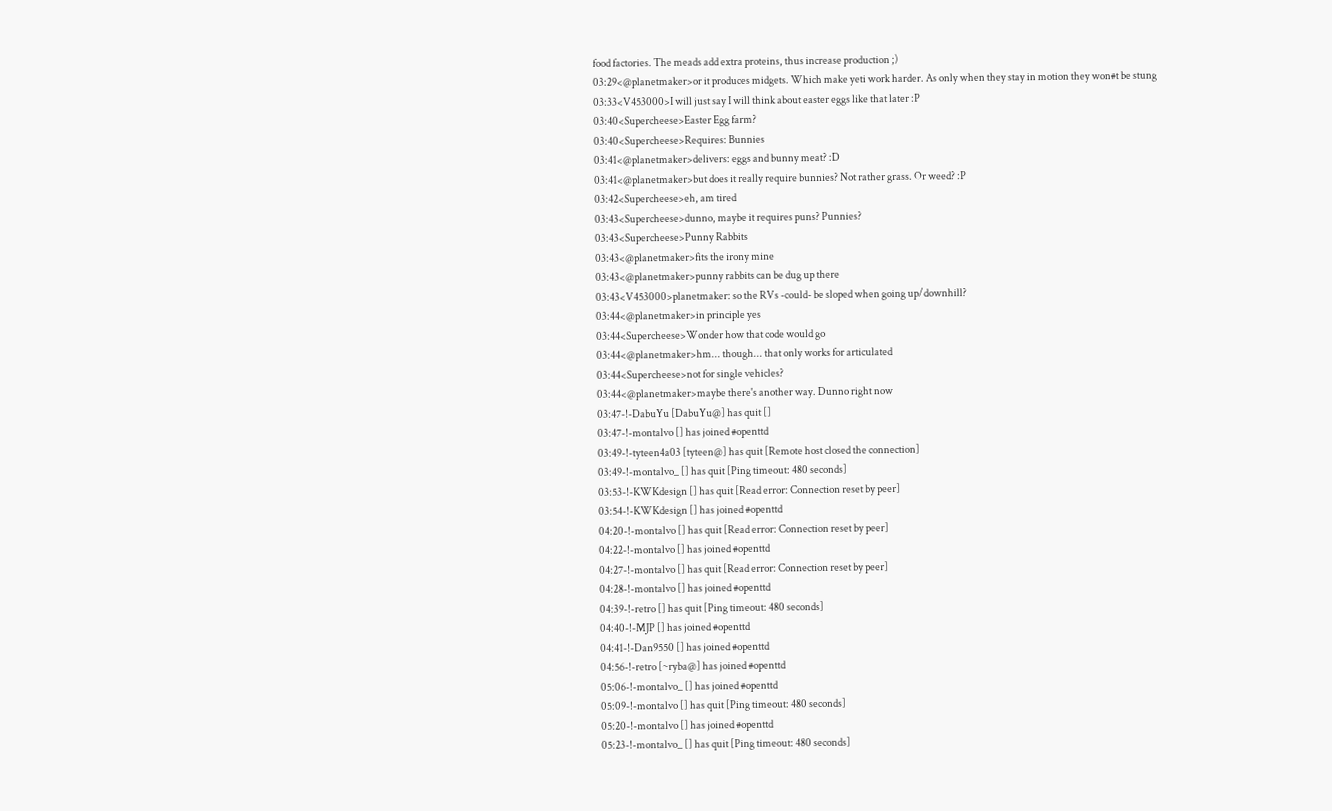food factories. The meads add extra proteins, thus increase production ;)
03:29<@planetmaker>or it produces midgets. Which make yeti work harder. As only when they stay in motion they won#t be stung
03:33<V453000>I will just say I will think about easter eggs like that later :P
03:40<Supercheese>Easter Egg farm?
03:40<Supercheese>Requires: Bunnies
03:41<@planetmaker>delivers: eggs and bunny meat? :D
03:41<@planetmaker>but does it really require bunnies? Not rather grass. Or weed? :P
03:42<Supercheese>eh, am tired
03:43<Supercheese>dunno, maybe it requires puns? Punnies?
03:43<Supercheese>Punny Rabbits
03:43<@planetmaker>fits the irony mine
03:43<@planetmaker>punny rabbits can be dug up there
03:43<V453000>planetmaker: so the RVs -could- be sloped when going up/downhill?
03:44<@planetmaker>in principle yes
03:44<Supercheese>Wonder how that code would go
03:44<@planetmaker>hm... though... that only works for articulated
03:44<Supercheese>not for single vehicles?
03:44<@planetmaker>maybe there's another way. Dunno right now
03:47-!-DabuYu [DabuYu@] has quit []
03:47-!-montalvo [] has joined #openttd
03:49-!-tyteen4a03 [tyteen@] has quit [Remote host closed the connection]
03:49-!-montalvo_ [] has quit [Ping timeout: 480 seconds]
03:53-!-KWKdesign [] has quit [Read error: Connection reset by peer]
03:54-!-KWKdesign [] has joined #openttd
04:20-!-montalvo [] has quit [Read error: Connection reset by peer]
04:22-!-montalvo [] has joined #openttd
04:27-!-montalvo [] has quit [Read error: Connection reset by peer]
04:28-!-montalvo [] has joined #openttd
04:39-!-retro [] has quit [Ping timeout: 480 seconds]
04:40-!-MJP [] has joined #openttd
04:41-!-Dan9550 [] has joined #openttd
04:56-!-retro [~ryba@] has joined #openttd
05:06-!-montalvo_ [] has joined #openttd
05:09-!-montalvo [] has quit [Ping timeout: 480 seconds]
05:20-!-montalvo [] has joined #openttd
05:23-!-montalvo_ [] has quit [Ping timeout: 480 seconds]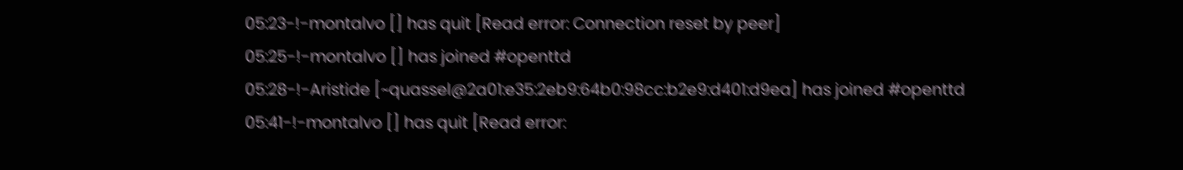05:23-!-montalvo [] has quit [Read error: Connection reset by peer]
05:25-!-montalvo [] has joined #openttd
05:28-!-Aristide [~quassel@2a01:e35:2eb9:64b0:98cc:b2e9:d401:d9ea] has joined #openttd
05:41-!-montalvo [] has quit [Read error: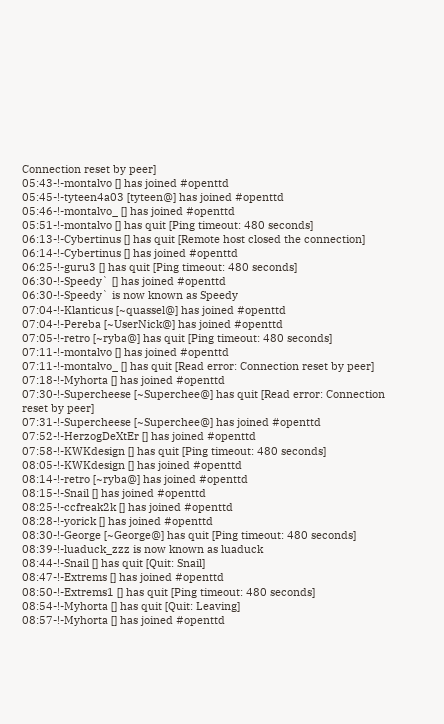Connection reset by peer]
05:43-!-montalvo [] has joined #openttd
05:45-!-tyteen4a03 [tyteen@] has joined #openttd
05:46-!-montalvo_ [] has joined #openttd
05:51-!-montalvo [] has quit [Ping timeout: 480 seconds]
06:13-!-Cybertinus [] has quit [Remote host closed the connection]
06:14-!-Cybertinus [] has joined #openttd
06:25-!-guru3 [] has quit [Ping timeout: 480 seconds]
06:30-!-Speedy` [] has joined #openttd
06:30-!-Speedy` is now known as Speedy
07:04-!-Klanticus [~quassel@] has joined #openttd
07:04-!-Pereba [~UserNick@] has joined #openttd
07:05-!-retro [~ryba@] has quit [Ping timeout: 480 seconds]
07:11-!-montalvo [] has joined #openttd
07:11-!-montalvo_ [] has quit [Read error: Connection reset by peer]
07:18-!-Myhorta [] has joined #openttd
07:30-!-Supercheese [~Superchee@] has quit [Read error: Connection reset by peer]
07:31-!-Supercheese [~Superchee@] has joined #openttd
07:52-!-HerzogDeXtEr [] has joined #openttd
07:58-!-KWKdesign [] has quit [Ping timeout: 480 seconds]
08:05-!-KWKdesign [] has joined #openttd
08:14-!-retro [~ryba@] has joined #openttd
08:15-!-Snail [] has joined #openttd
08:25-!-ccfreak2k [] has joined #openttd
08:28-!-yorick [] has joined #openttd
08:30-!-George [~George@] has quit [Ping timeout: 480 seconds]
08:39-!-luaduck_zzz is now known as luaduck
08:44-!-Snail [] has quit [Quit: Snail]
08:47-!-Extrems [] has joined #openttd
08:50-!-Extrems1 [] has quit [Ping timeout: 480 seconds]
08:54-!-Myhorta [] has quit [Quit: Leaving]
08:57-!-Myhorta [] has joined #openttd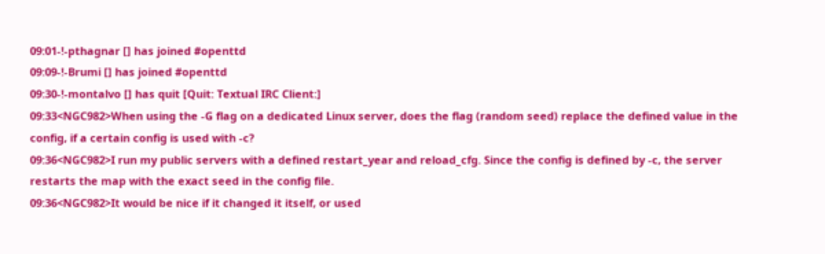09:01-!-pthagnar [] has joined #openttd
09:09-!-Brumi [] has joined #openttd
09:30-!-montalvo [] has quit [Quit: Textual IRC Client:]
09:33<NGC982>When using the -G flag on a dedicated Linux server, does the flag (random seed) replace the defined value in the config, if a certain config is used with -c?
09:36<NGC982>I run my public servers with a defined restart_year and reload_cfg. Since the config is defined by -c, the server restarts the map with the exact seed in the config file.
09:36<NGC982>It would be nice if it changed it itself, or used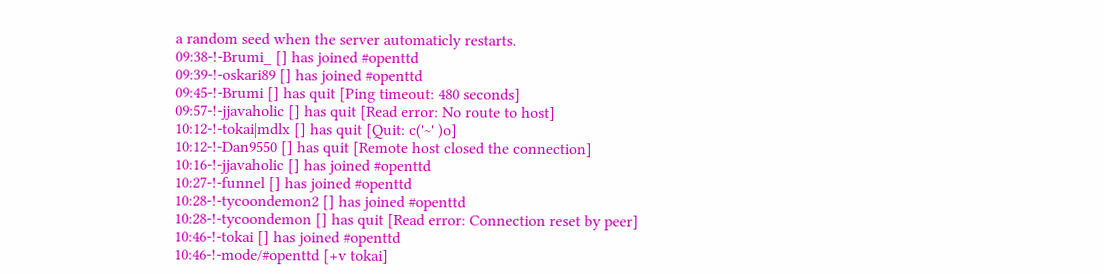a random seed when the server automaticly restarts.
09:38-!-Brumi_ [] has joined #openttd
09:39-!-oskari89 [] has joined #openttd
09:45-!-Brumi [] has quit [Ping timeout: 480 seconds]
09:57-!-jjavaholic [] has quit [Read error: No route to host]
10:12-!-tokai|mdlx [] has quit [Quit: c('~' )o]
10:12-!-Dan9550 [] has quit [Remote host closed the connection]
10:16-!-jjavaholic [] has joined #openttd
10:27-!-funnel [] has joined #openttd
10:28-!-tycoondemon2 [] has joined #openttd
10:28-!-tycoondemon [] has quit [Read error: Connection reset by peer]
10:46-!-tokai [] has joined #openttd
10:46-!-mode/#openttd [+v tokai]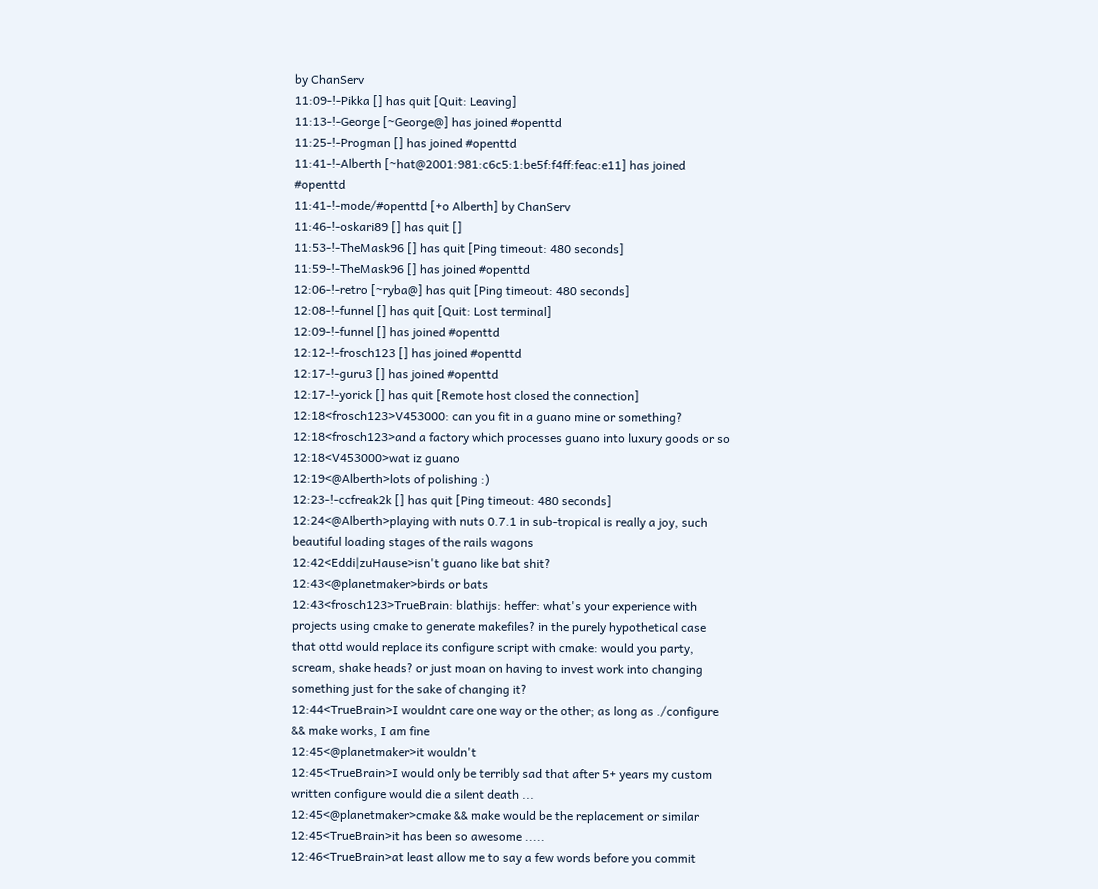by ChanServ
11:09-!-Pikka [] has quit [Quit: Leaving]
11:13-!-George [~George@] has joined #openttd
11:25-!-Progman [] has joined #openttd
11:41-!-Alberth [~hat@2001:981:c6c5:1:be5f:f4ff:feac:e11] has joined #openttd
11:41-!-mode/#openttd [+o Alberth] by ChanServ
11:46-!-oskari89 [] has quit []
11:53-!-TheMask96 [] has quit [Ping timeout: 480 seconds]
11:59-!-TheMask96 [] has joined #openttd
12:06-!-retro [~ryba@] has quit [Ping timeout: 480 seconds]
12:08-!-funnel [] has quit [Quit: Lost terminal]
12:09-!-funnel [] has joined #openttd
12:12-!-frosch123 [] has joined #openttd
12:17-!-guru3 [] has joined #openttd
12:17-!-yorick [] has quit [Remote host closed the connection]
12:18<frosch123>V453000: can you fit in a guano mine or something?
12:18<frosch123>and a factory which processes guano into luxury goods or so
12:18<V453000>wat iz guano
12:19<@Alberth>lots of polishing :)
12:23-!-ccfreak2k [] has quit [Ping timeout: 480 seconds]
12:24<@Alberth>playing with nuts 0.7.1 in sub-tropical is really a joy, such beautiful loading stages of the rails wagons
12:42<Eddi|zuHause>isn't guano like bat shit?
12:43<@planetmaker>birds or bats
12:43<frosch123>TrueBrain: blathijs: heffer: what's your experience with projects using cmake to generate makefiles? in the purely hypothetical case that ottd would replace its configure script with cmake: would you party, scream, shake heads? or just moan on having to invest work into changing something just for the sake of changing it?
12:44<TrueBrain>I wouldnt care one way or the other; as long as ./configure && make works, I am fine
12:45<@planetmaker>it wouldn't
12:45<TrueBrain>I would only be terribly sad that after 5+ years my custom written configure would die a silent death ...
12:45<@planetmaker>cmake && make would be the replacement or similar
12:45<TrueBrain>it has been so awesome .....
12:46<TrueBrain>at least allow me to say a few words before you commit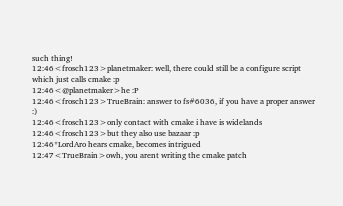such thing!
12:46<frosch123>planetmaker: well, there could still be a configure script which just calls cmake :p
12:46<@planetmaker>he :P
12:46<frosch123>TrueBrain: answer to fs#6036, if you have a proper answer :)
12:46<frosch123>only contact with cmake i have is widelands
12:46<frosch123>but they also use bazaar :p
12:46*LordAro hears cmake, becomes intrigued
12:47<TrueBrain>owh, you arent writing the cmake patch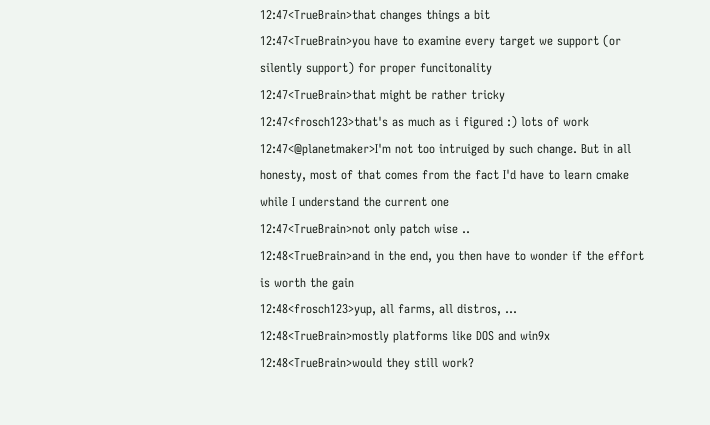12:47<TrueBrain>that changes things a bit
12:47<TrueBrain>you have to examine every target we support (or silently support) for proper funcitonality
12:47<TrueBrain>that might be rather tricky
12:47<frosch123>that's as much as i figured :) lots of work
12:47<@planetmaker>I'm not too intruiged by such change. But in all honesty, most of that comes from the fact I'd have to learn cmake while I understand the current one
12:47<TrueBrain>not only patch wise ..
12:48<TrueBrain>and in the end, you then have to wonder if the effort is worth the gain
12:48<frosch123>yup, all farms, all distros, ...
12:48<TrueBrain>mostly platforms like DOS and win9x
12:48<TrueBrain>would they still work?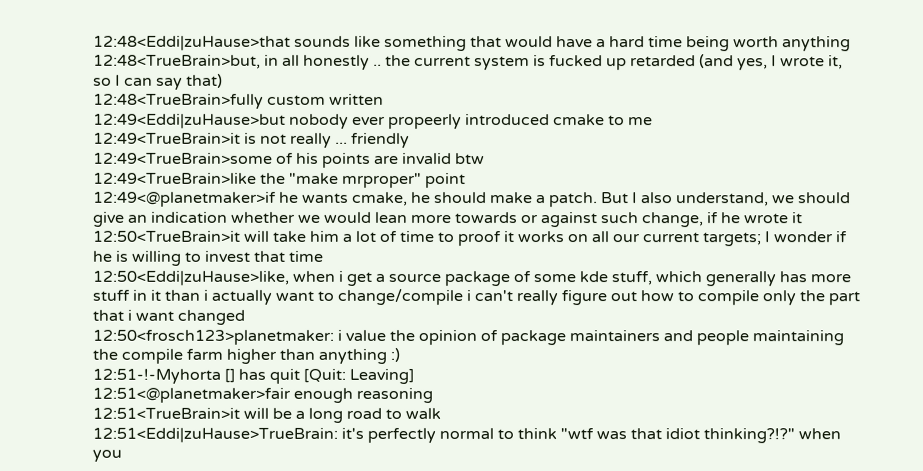12:48<Eddi|zuHause>that sounds like something that would have a hard time being worth anything
12:48<TrueBrain>but, in all honestly .. the current system is fucked up retarded (and yes, I wrote it, so I can say that)
12:48<TrueBrain>fully custom written
12:49<Eddi|zuHause>but nobody ever propeerly introduced cmake to me
12:49<TrueBrain>it is not really ... friendly
12:49<TrueBrain>some of his points are invalid btw
12:49<TrueBrain>like the "make mrproper" point
12:49<@planetmaker>if he wants cmake, he should make a patch. But I also understand, we should give an indication whether we would lean more towards or against such change, if he wrote it
12:50<TrueBrain>it will take him a lot of time to proof it works on all our current targets; I wonder if he is willing to invest that time
12:50<Eddi|zuHause>like, when i get a source package of some kde stuff, which generally has more stuff in it than i actually want to change/compile i can't really figure out how to compile only the part that i want changed
12:50<frosch123>planetmaker: i value the opinion of package maintainers and people maintaining the compile farm higher than anything :)
12:51-!-Myhorta [] has quit [Quit: Leaving]
12:51<@planetmaker>fair enough reasoning
12:51<TrueBrain>it will be a long road to walk
12:51<Eddi|zuHause>TrueBrain: it's perfectly normal to think "wtf was that idiot thinking?!?" when you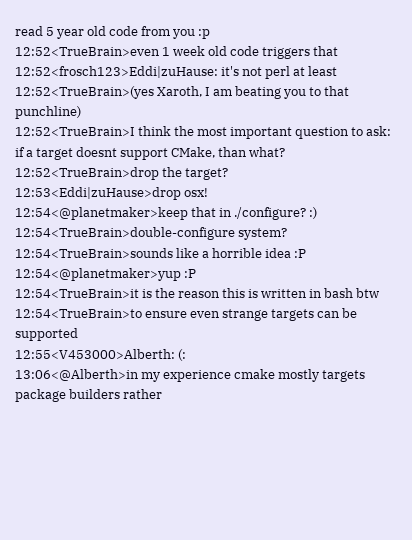read 5 year old code from you :p
12:52<TrueBrain>even 1 week old code triggers that
12:52<frosch123>Eddi|zuHause: it's not perl at least
12:52<TrueBrain>(yes Xaroth, I am beating you to that punchline)
12:52<TrueBrain>I think the most important question to ask: if a target doesnt support CMake, than what?
12:52<TrueBrain>drop the target?
12:53<Eddi|zuHause>drop osx!
12:54<@planetmaker>keep that in ./configure? :)
12:54<TrueBrain>double-configure system?
12:54<TrueBrain>sounds like a horrible idea :P
12:54<@planetmaker>yup :P
12:54<TrueBrain>it is the reason this is written in bash btw
12:54<TrueBrain>to ensure even strange targets can be supported
12:55<V453000>Alberth: (:
13:06<@Alberth>in my experience cmake mostly targets package builders rather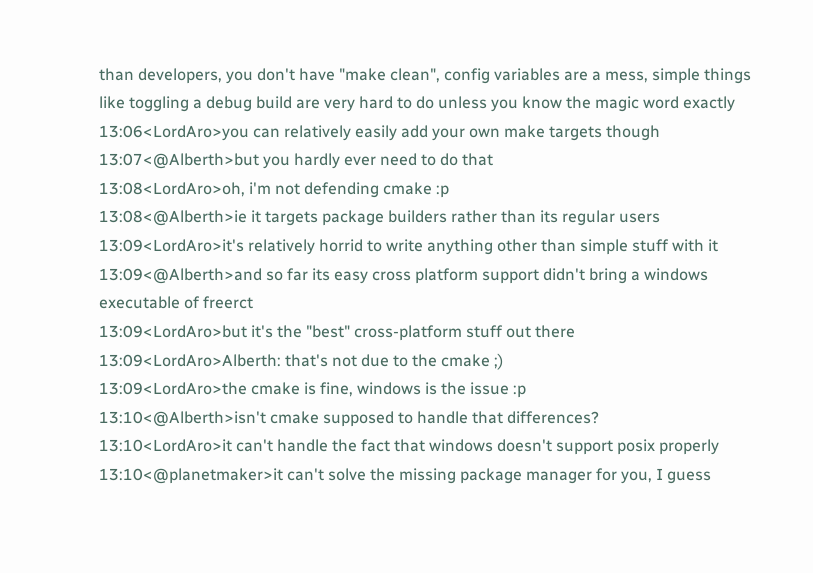than developers, you don't have "make clean", config variables are a mess, simple things like toggling a debug build are very hard to do unless you know the magic word exactly
13:06<LordAro>you can relatively easily add your own make targets though
13:07<@Alberth>but you hardly ever need to do that
13:08<LordAro>oh, i'm not defending cmake :p
13:08<@Alberth>ie it targets package builders rather than its regular users
13:09<LordAro>it's relatively horrid to write anything other than simple stuff with it
13:09<@Alberth>and so far its easy cross platform support didn't bring a windows executable of freerct
13:09<LordAro>but it's the "best" cross-platform stuff out there
13:09<LordAro>Alberth: that's not due to the cmake ;)
13:09<LordAro>the cmake is fine, windows is the issue :p
13:10<@Alberth>isn't cmake supposed to handle that differences?
13:10<LordAro>it can't handle the fact that windows doesn't support posix properly
13:10<@planetmaker>it can't solve the missing package manager for you, I guess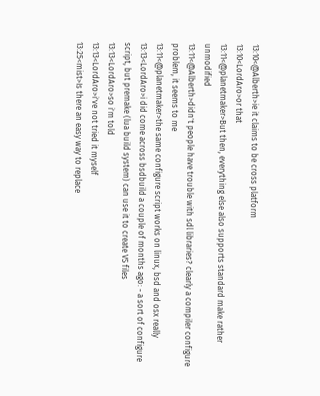13:10<@Alberth>ie it claims to be cross platform
13:10<LordAro>or that
13:11<@planetmaker>But then, everything else also supports standard make rather unmodified
13:11<@Alberth>didn't people have trouble with sdl libraries? clearly a compiler configure problem, it seems to me
13:11<@planetmaker>the same configure script works on linux, bsd and osx really
13:13<LordAro>i did come across bsdbuild a couple of months ago: - a sort of configure script, but premake (lua build system) can use it to create VS files
13:13<LordAro>so i'm told
13:13<LordAro>i've not tried it myself
13:25<mist>Is there an easy way to replace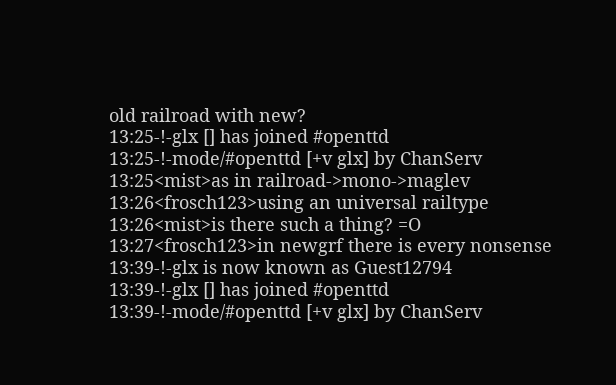old railroad with new?
13:25-!-glx [] has joined #openttd
13:25-!-mode/#openttd [+v glx] by ChanServ
13:25<mist>as in railroad->mono->maglev
13:26<frosch123>using an universal railtype
13:26<mist>is there such a thing? =O
13:27<frosch123>in newgrf there is every nonsense
13:39-!-glx is now known as Guest12794
13:39-!-glx [] has joined #openttd
13:39-!-mode/#openttd [+v glx] by ChanServ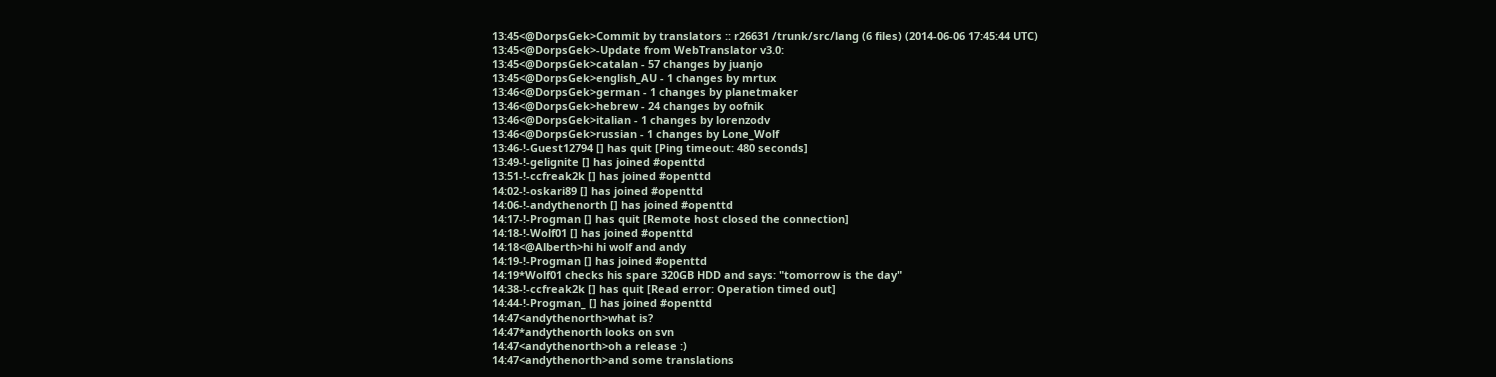13:45<@DorpsGek>Commit by translators :: r26631 /trunk/src/lang (6 files) (2014-06-06 17:45:44 UTC)
13:45<@DorpsGek>-Update from WebTranslator v3.0:
13:45<@DorpsGek>catalan - 57 changes by juanjo
13:45<@DorpsGek>english_AU - 1 changes by mrtux
13:46<@DorpsGek>german - 1 changes by planetmaker
13:46<@DorpsGek>hebrew - 24 changes by oofnik
13:46<@DorpsGek>italian - 1 changes by lorenzodv
13:46<@DorpsGek>russian - 1 changes by Lone_Wolf
13:46-!-Guest12794 [] has quit [Ping timeout: 480 seconds]
13:49-!-gelignite [] has joined #openttd
13:51-!-ccfreak2k [] has joined #openttd
14:02-!-oskari89 [] has joined #openttd
14:06-!-andythenorth [] has joined #openttd
14:17-!-Progman [] has quit [Remote host closed the connection]
14:18-!-Wolf01 [] has joined #openttd
14:18<@Alberth>hi hi wolf and andy
14:19-!-Progman [] has joined #openttd
14:19*Wolf01 checks his spare 320GB HDD and says: "tomorrow is the day"
14:38-!-ccfreak2k [] has quit [Read error: Operation timed out]
14:44-!-Progman_ [] has joined #openttd
14:47<andythenorth>what is?
14:47*andythenorth looks on svn
14:47<andythenorth>oh a release :)
14:47<andythenorth>and some translations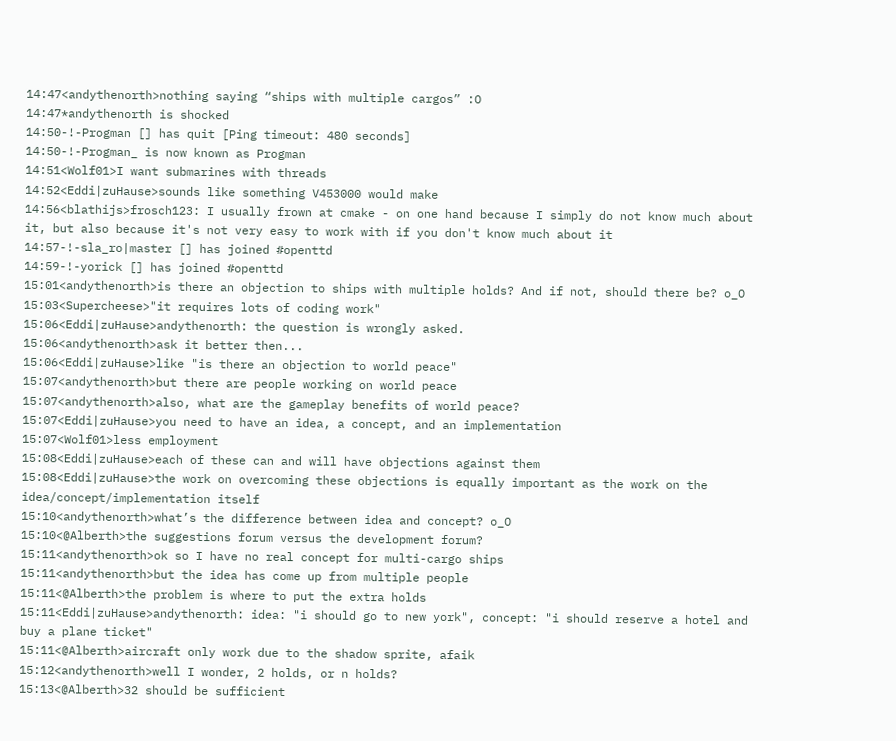14:47<andythenorth>nothing saying “ships with multiple cargos” :O
14:47*andythenorth is shocked
14:50-!-Progman [] has quit [Ping timeout: 480 seconds]
14:50-!-Progman_ is now known as Progman
14:51<Wolf01>I want submarines with threads
14:52<Eddi|zuHause>sounds like something V453000 would make
14:56<blathijs>frosch123: I usually frown at cmake - on one hand because I simply do not know much about it, but also because it's not very easy to work with if you don't know much about it
14:57-!-sla_ro|master [] has joined #openttd
14:59-!-yorick [] has joined #openttd
15:01<andythenorth>is there an objection to ships with multiple holds? And if not, should there be? o_O
15:03<Supercheese>"it requires lots of coding work"
15:06<Eddi|zuHause>andythenorth: the question is wrongly asked.
15:06<andythenorth>ask it better then...
15:06<Eddi|zuHause>like "is there an objection to world peace"
15:07<andythenorth>but there are people working on world peace
15:07<andythenorth>also, what are the gameplay benefits of world peace?
15:07<Eddi|zuHause>you need to have an idea, a concept, and an implementation
15:07<Wolf01>less employment
15:08<Eddi|zuHause>each of these can and will have objections against them
15:08<Eddi|zuHause>the work on overcoming these objections is equally important as the work on the idea/concept/implementation itself
15:10<andythenorth>what’s the difference between idea and concept? o_O
15:10<@Alberth>the suggestions forum versus the development forum?
15:11<andythenorth>ok so I have no real concept for multi-cargo ships
15:11<andythenorth>but the idea has come up from multiple people
15:11<@Alberth>the problem is where to put the extra holds
15:11<Eddi|zuHause>andythenorth: idea: "i should go to new york", concept: "i should reserve a hotel and buy a plane ticket"
15:11<@Alberth>aircraft only work due to the shadow sprite, afaik
15:12<andythenorth>well I wonder, 2 holds, or n holds?
15:13<@Alberth>32 should be sufficient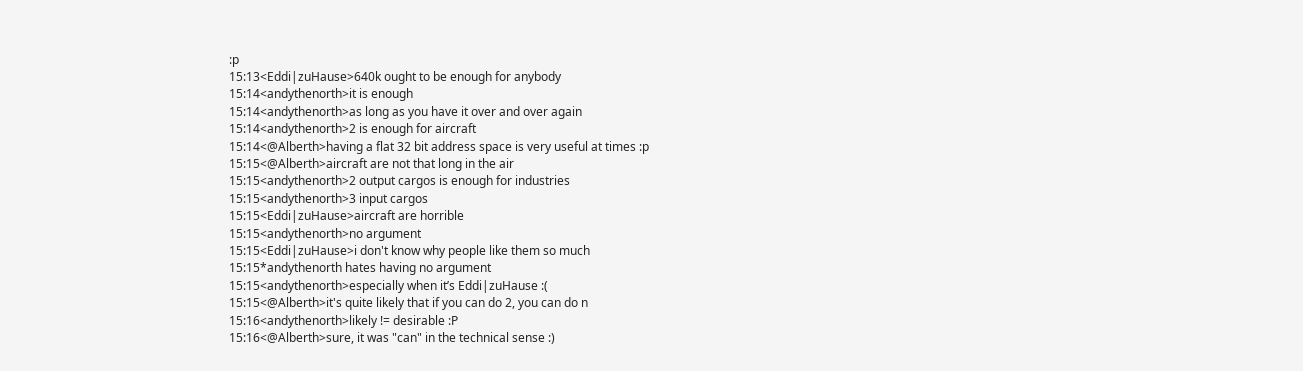:p
15:13<Eddi|zuHause>640k ought to be enough for anybody
15:14<andythenorth>it is enough
15:14<andythenorth>as long as you have it over and over again
15:14<andythenorth>2 is enough for aircraft
15:14<@Alberth>having a flat 32 bit address space is very useful at times :p
15:15<@Alberth>aircraft are not that long in the air
15:15<andythenorth>2 output cargos is enough for industries
15:15<andythenorth>3 input cargos
15:15<Eddi|zuHause>aircraft are horrible
15:15<andythenorth>no argument
15:15<Eddi|zuHause>i don't know why people like them so much
15:15*andythenorth hates having no argument
15:15<andythenorth>especially when it’s Eddi|zuHause :(
15:15<@Alberth>it's quite likely that if you can do 2, you can do n
15:16<andythenorth>likely != desirable :P
15:16<@Alberth>sure, it was "can" in the technical sense :)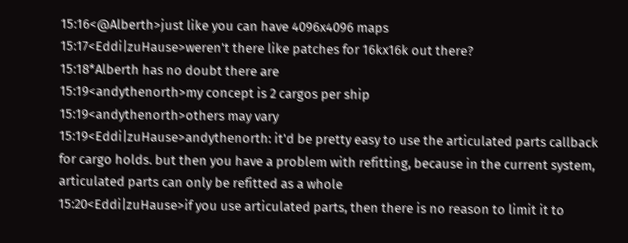15:16<@Alberth>just like you can have 4096x4096 maps
15:17<Eddi|zuHause>weren't there like patches for 16kx16k out there?
15:18*Alberth has no doubt there are
15:19<andythenorth>my concept is 2 cargos per ship
15:19<andythenorth>others may vary
15:19<Eddi|zuHause>andythenorth: it'd be pretty easy to use the articulated parts callback for cargo holds. but then you have a problem with refitting, because in the current system, articulated parts can only be refitted as a whole
15:20<Eddi|zuHause>if you use articulated parts, then there is no reason to limit it to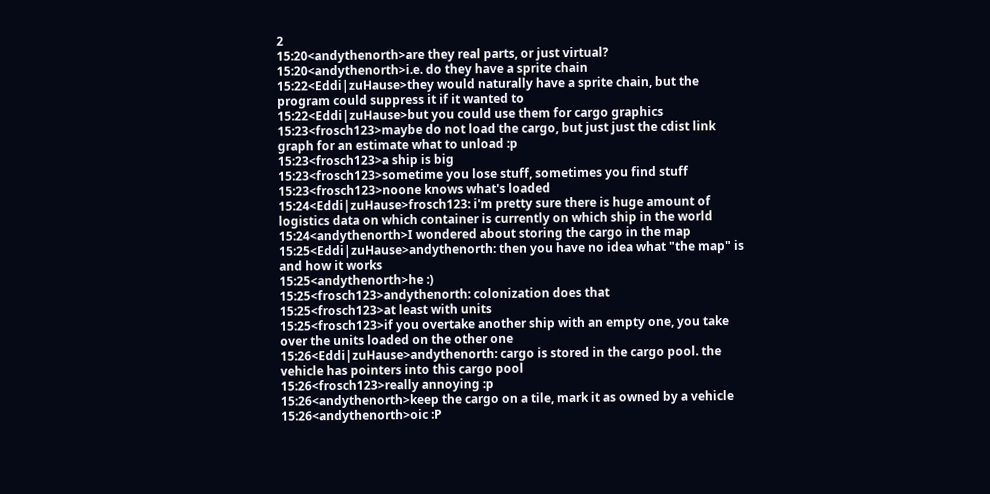2
15:20<andythenorth>are they real parts, or just virtual?
15:20<andythenorth>i.e. do they have a sprite chain
15:22<Eddi|zuHause>they would naturally have a sprite chain, but the program could suppress it if it wanted to
15:22<Eddi|zuHause>but you could use them for cargo graphics
15:23<frosch123>maybe do not load the cargo, but just just the cdist link graph for an estimate what to unload :p
15:23<frosch123>a ship is big
15:23<frosch123>sometime you lose stuff, sometimes you find stuff
15:23<frosch123>noone knows what's loaded
15:24<Eddi|zuHause>frosch123: i'm pretty sure there is huge amount of logistics data on which container is currently on which ship in the world
15:24<andythenorth>I wondered about storing the cargo in the map
15:25<Eddi|zuHause>andythenorth: then you have no idea what "the map" is and how it works
15:25<andythenorth>he :)
15:25<frosch123>andythenorth: colonization does that
15:25<frosch123>at least with units
15:25<frosch123>if you overtake another ship with an empty one, you take over the units loaded on the other one
15:26<Eddi|zuHause>andythenorth: cargo is stored in the cargo pool. the vehicle has pointers into this cargo pool
15:26<frosch123>really annoying :p
15:26<andythenorth>keep the cargo on a tile, mark it as owned by a vehicle
15:26<andythenorth>oic :P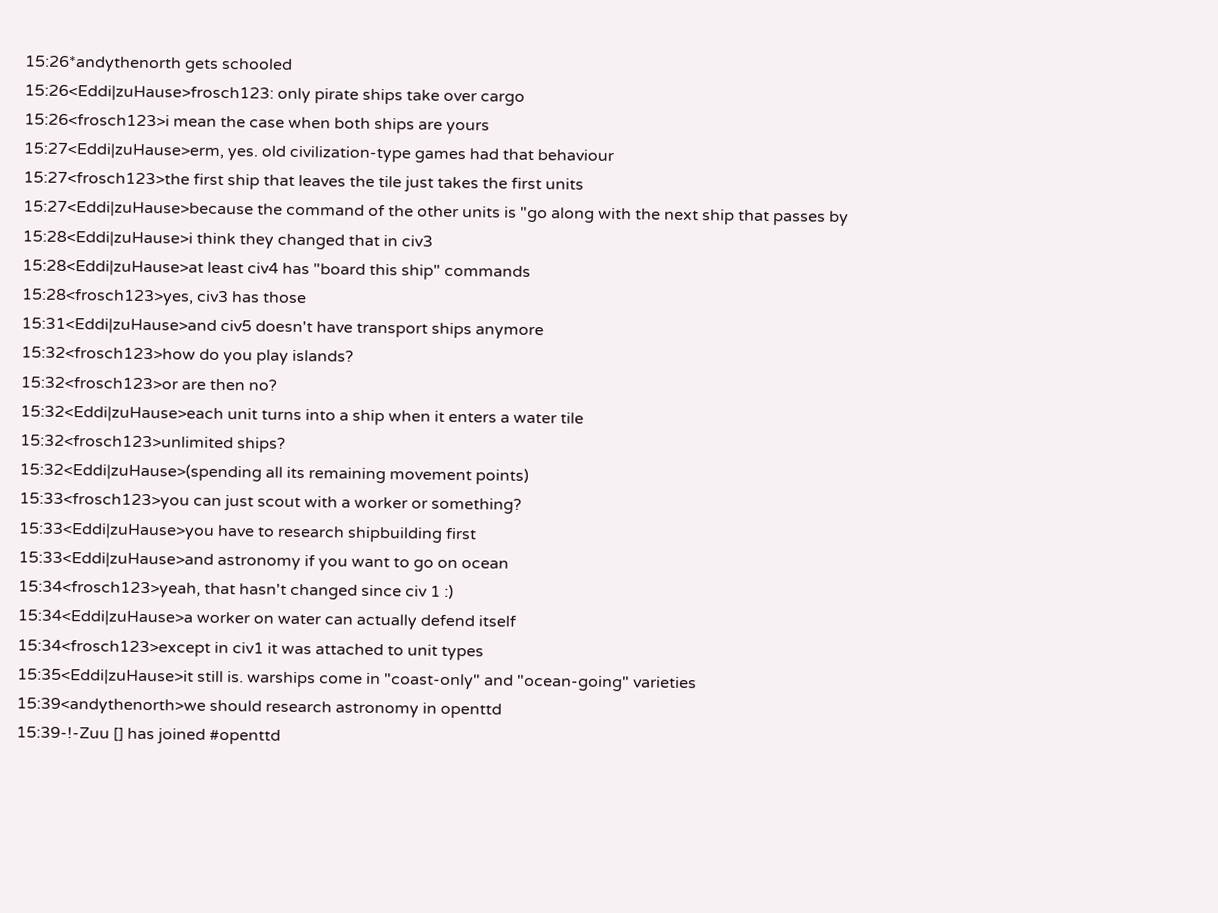15:26*andythenorth gets schooled
15:26<Eddi|zuHause>frosch123: only pirate ships take over cargo
15:26<frosch123>i mean the case when both ships are yours
15:27<Eddi|zuHause>erm, yes. old civilization-type games had that behaviour
15:27<frosch123>the first ship that leaves the tile just takes the first units
15:27<Eddi|zuHause>because the command of the other units is "go along with the next ship that passes by
15:28<Eddi|zuHause>i think they changed that in civ3
15:28<Eddi|zuHause>at least civ4 has "board this ship" commands
15:28<frosch123>yes, civ3 has those
15:31<Eddi|zuHause>and civ5 doesn't have transport ships anymore
15:32<frosch123>how do you play islands?
15:32<frosch123>or are then no?
15:32<Eddi|zuHause>each unit turns into a ship when it enters a water tile
15:32<frosch123>unlimited ships?
15:32<Eddi|zuHause>(spending all its remaining movement points)
15:33<frosch123>you can just scout with a worker or something?
15:33<Eddi|zuHause>you have to research shipbuilding first
15:33<Eddi|zuHause>and astronomy if you want to go on ocean
15:34<frosch123>yeah, that hasn't changed since civ 1 :)
15:34<Eddi|zuHause>a worker on water can actually defend itself
15:34<frosch123>except in civ1 it was attached to unit types
15:35<Eddi|zuHause>it still is. warships come in "coast-only" and "ocean-going" varieties
15:39<andythenorth>we should research astronomy in openttd
15:39-!-Zuu [] has joined #openttd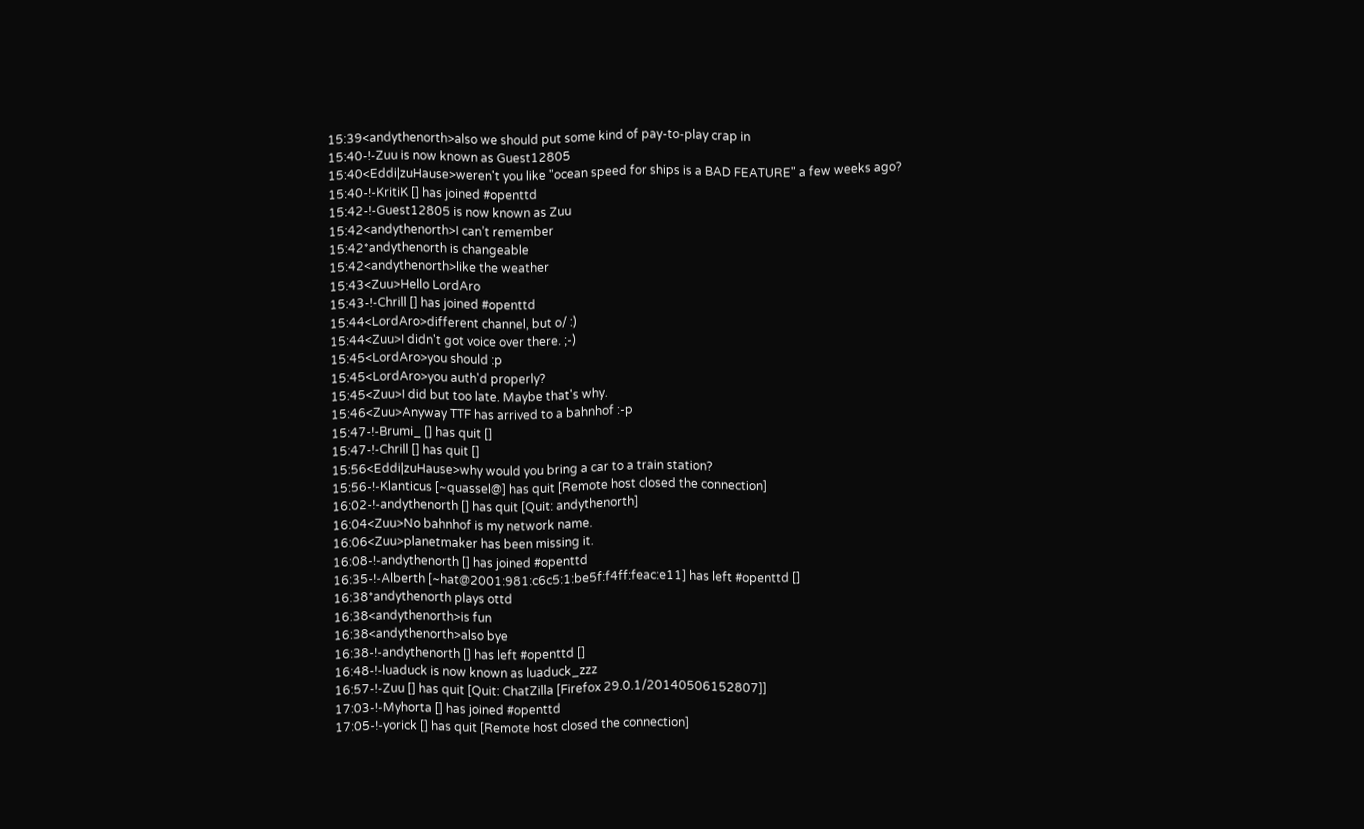15:39<andythenorth>also we should put some kind of pay-to-play crap in
15:40-!-Zuu is now known as Guest12805
15:40<Eddi|zuHause>weren't you like "ocean speed for ships is a BAD FEATURE" a few weeks ago?
15:40-!-KritiK [] has joined #openttd
15:42-!-Guest12805 is now known as Zuu
15:42<andythenorth>I can’t remember
15:42*andythenorth is changeable
15:42<andythenorth>like the weather
15:43<Zuu>Hello LordAro
15:43-!-Chrill [] has joined #openttd
15:44<LordAro>different channel, but o/ :)
15:44<Zuu>I didn't got voice over there. ;-)
15:45<LordAro>you should :p
15:45<LordAro>you auth'd properly?
15:45<Zuu>I did but too late. Maybe that's why.
15:46<Zuu>Anyway TTF has arrived to a bahnhof :-p
15:47-!-Brumi_ [] has quit []
15:47-!-Chrill [] has quit []
15:56<Eddi|zuHause>why would you bring a car to a train station?
15:56-!-Klanticus [~quassel@] has quit [Remote host closed the connection]
16:02-!-andythenorth [] has quit [Quit: andythenorth]
16:04<Zuu>No bahnhof is my network name.
16:06<Zuu>planetmaker has been missing it.
16:08-!-andythenorth [] has joined #openttd
16:35-!-Alberth [~hat@2001:981:c6c5:1:be5f:f4ff:feac:e11] has left #openttd []
16:38*andythenorth plays ottd
16:38<andythenorth>is fun
16:38<andythenorth>also bye
16:38-!-andythenorth [] has left #openttd []
16:48-!-luaduck is now known as luaduck_zzz
16:57-!-Zuu [] has quit [Quit: ChatZilla [Firefox 29.0.1/20140506152807]]
17:03-!-Myhorta [] has joined #openttd
17:05-!-yorick [] has quit [Remote host closed the connection]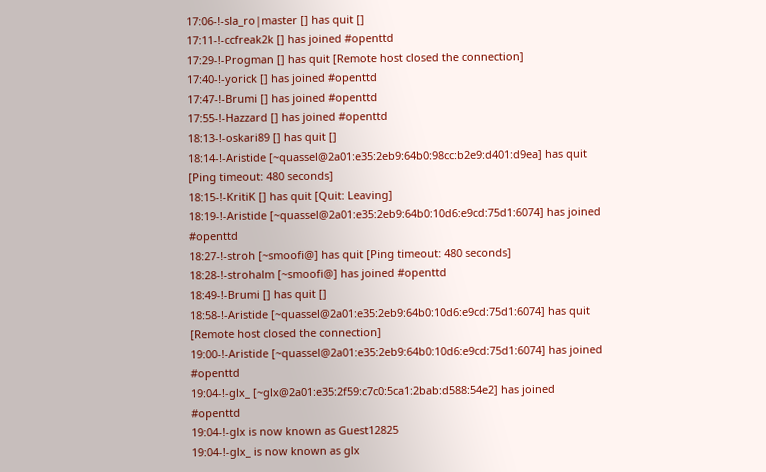17:06-!-sla_ro|master [] has quit []
17:11-!-ccfreak2k [] has joined #openttd
17:29-!-Progman [] has quit [Remote host closed the connection]
17:40-!-yorick [] has joined #openttd
17:47-!-Brumi [] has joined #openttd
17:55-!-Hazzard [] has joined #openttd
18:13-!-oskari89 [] has quit []
18:14-!-Aristide [~quassel@2a01:e35:2eb9:64b0:98cc:b2e9:d401:d9ea] has quit [Ping timeout: 480 seconds]
18:15-!-KritiK [] has quit [Quit: Leaving]
18:19-!-Aristide [~quassel@2a01:e35:2eb9:64b0:10d6:e9cd:75d1:6074] has joined #openttd
18:27-!-stroh [~smoofi@] has quit [Ping timeout: 480 seconds]
18:28-!-strohalm [~smoofi@] has joined #openttd
18:49-!-Brumi [] has quit []
18:58-!-Aristide [~quassel@2a01:e35:2eb9:64b0:10d6:e9cd:75d1:6074] has quit [Remote host closed the connection]
19:00-!-Aristide [~quassel@2a01:e35:2eb9:64b0:10d6:e9cd:75d1:6074] has joined #openttd
19:04-!-glx_ [~glx@2a01:e35:2f59:c7c0:5ca1:2bab:d588:54e2] has joined #openttd
19:04-!-glx is now known as Guest12825
19:04-!-glx_ is now known as glx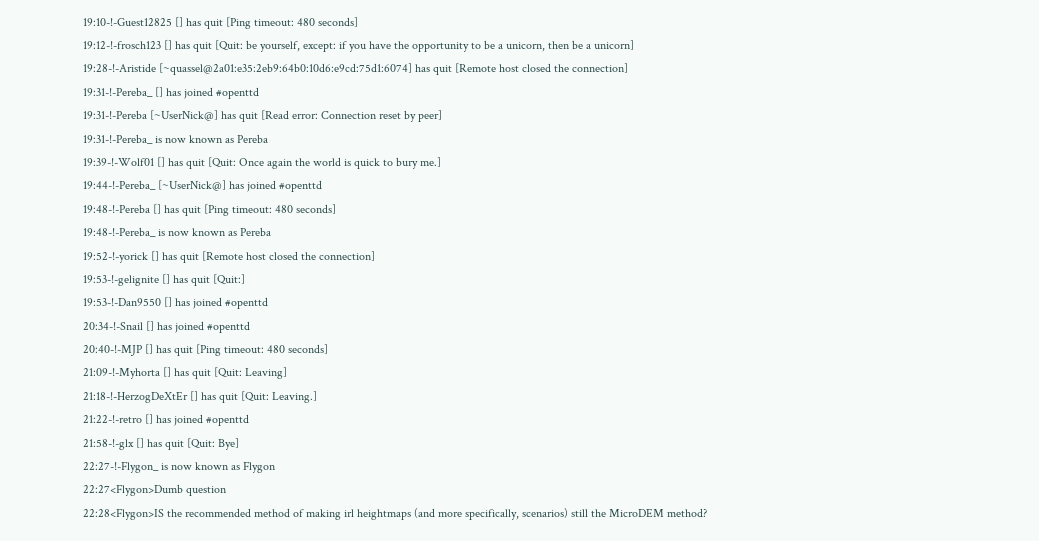19:10-!-Guest12825 [] has quit [Ping timeout: 480 seconds]
19:12-!-frosch123 [] has quit [Quit: be yourself, except: if you have the opportunity to be a unicorn, then be a unicorn]
19:28-!-Aristide [~quassel@2a01:e35:2eb9:64b0:10d6:e9cd:75d1:6074] has quit [Remote host closed the connection]
19:31-!-Pereba_ [] has joined #openttd
19:31-!-Pereba [~UserNick@] has quit [Read error: Connection reset by peer]
19:31-!-Pereba_ is now known as Pereba
19:39-!-Wolf01 [] has quit [Quit: Once again the world is quick to bury me.]
19:44-!-Pereba_ [~UserNick@] has joined #openttd
19:48-!-Pereba [] has quit [Ping timeout: 480 seconds]
19:48-!-Pereba_ is now known as Pereba
19:52-!-yorick [] has quit [Remote host closed the connection]
19:53-!-gelignite [] has quit [Quit:]
19:53-!-Dan9550 [] has joined #openttd
20:34-!-Snail [] has joined #openttd
20:40-!-MJP [] has quit [Ping timeout: 480 seconds]
21:09-!-Myhorta [] has quit [Quit: Leaving]
21:18-!-HerzogDeXtEr [] has quit [Quit: Leaving.]
21:22-!-retro [] has joined #openttd
21:58-!-glx [] has quit [Quit: Bye]
22:27-!-Flygon_ is now known as Flygon
22:27<Flygon>Dumb question
22:28<Flygon>IS the recommended method of making irl heightmaps (and more specifically, scenarios) still the MicroDEM method?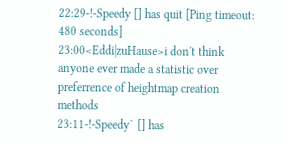22:29-!-Speedy [] has quit [Ping timeout: 480 seconds]
23:00<Eddi|zuHause>i don't think anyone ever made a statistic over preferrence of heightmap creation methods
23:11-!-Speedy` [] has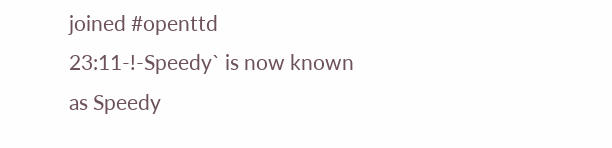joined #openttd
23:11-!-Speedy` is now known as Speedy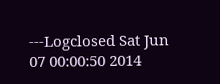---Logclosed Sat Jun 07 00:00:50 2014